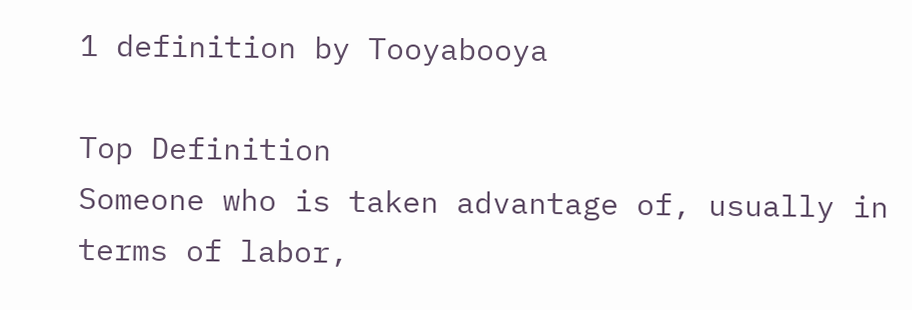1 definition by Tooyabooya

Top Definition
Someone who is taken advantage of, usually in terms of labor,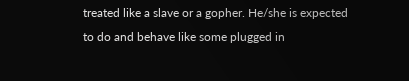treated like a slave or a gopher. He/she is expected to do and behave like some plugged in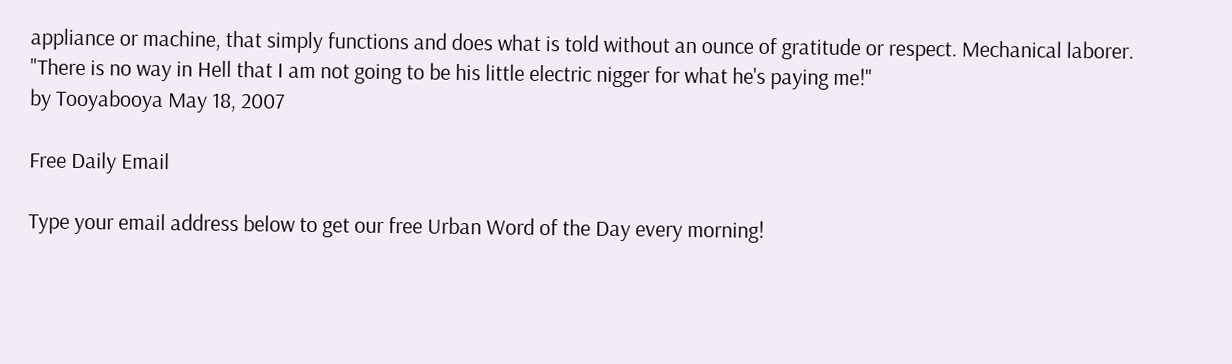appliance or machine, that simply functions and does what is told without an ounce of gratitude or respect. Mechanical laborer.
"There is no way in Hell that I am not going to be his little electric nigger for what he's paying me!"
by Tooyabooya May 18, 2007

Free Daily Email

Type your email address below to get our free Urban Word of the Day every morning!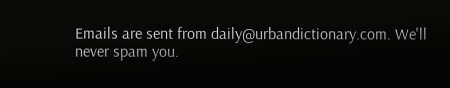Emails are sent from daily@urbandictionary.com. We'll never spam you.